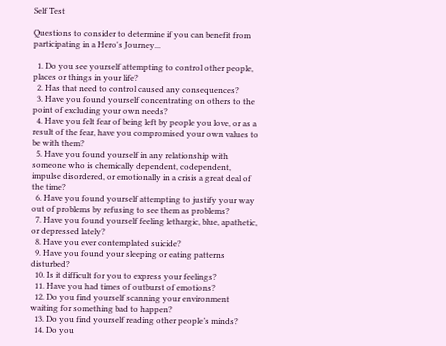Self Test

Questions to consider to determine if you can benefit from participating in a Hero's Journey...

  1. Do you see yourself attempting to control other people, places or things in your life?
  2. Has that need to control caused any consequences?
  3. Have you found yourself concentrating on others to the point of excluding your own needs?
  4. Have you felt fear of being left by people you love, or as a result of the fear, have you compromised your own values to be with them?
  5. Have you found yourself in any relationship with someone who is chemically dependent, codependent, impulse disordered, or emotionally in a crisis a great deal of the time?
  6. Have you found yourself attempting to justify your way out of problems by refusing to see them as problems?
  7. Have you found yourself feeling lethargic, blue, apathetic, or depressed lately?
  8. Have you ever contemplated suicide?
  9. Have you found your sleeping or eating patterns disturbed?
  10. Is it difficult for you to express your feelings?
  11. Have you had times of outburst of emotions?
  12. Do you find yourself scanning your environment waiting for something bad to happen?
  13. Do you find yourself reading other people’s minds?
  14. Do you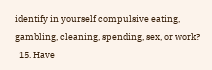identify in yourself compulsive eating, gambling, cleaning, spending, sex, or work?
  15. Have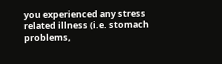you experienced any stress related illness (i.e. stomach problems,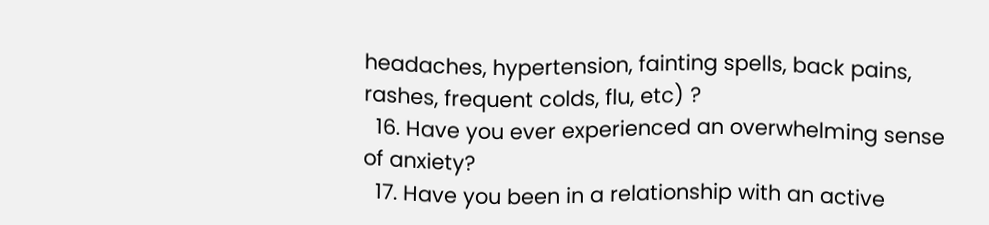headaches, hypertension, fainting spells, back pains, rashes, frequent colds, flu, etc) ?
  16. Have you ever experienced an overwhelming sense of anxiety?
  17. Have you been in a relationship with an active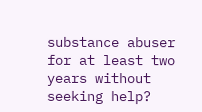substance abuser for at least two years without seeking help?